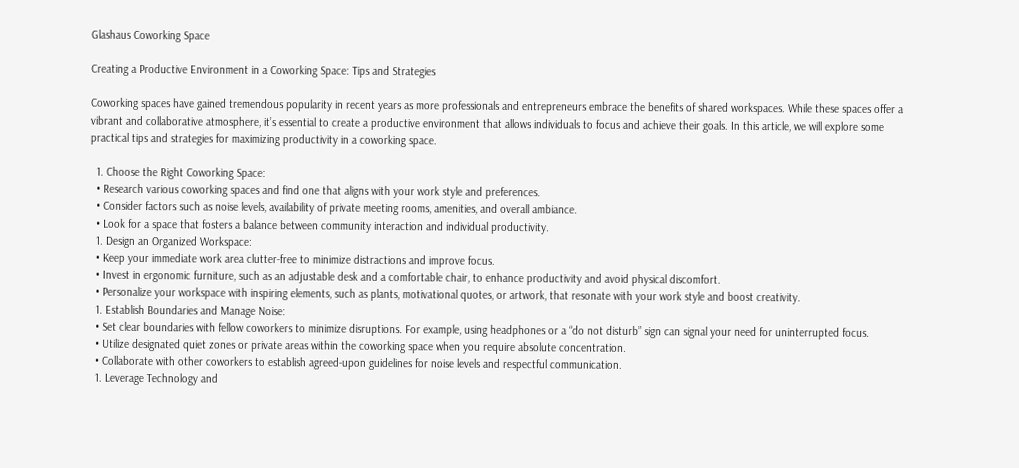Glashaus Coworking Space

Creating a Productive Environment in a Coworking Space: Tips and Strategies

Coworking spaces have gained tremendous popularity in recent years as more professionals and entrepreneurs embrace the benefits of shared workspaces. While these spaces offer a vibrant and collaborative atmosphere, it’s essential to create a productive environment that allows individuals to focus and achieve their goals. In this article, we will explore some practical tips and strategies for maximizing productivity in a coworking space.

  1. Choose the Right Coworking Space:
  • Research various coworking spaces and find one that aligns with your work style and preferences.
  • Consider factors such as noise levels, availability of private meeting rooms, amenities, and overall ambiance.
  • Look for a space that fosters a balance between community interaction and individual productivity.
  1. Design an Organized Workspace:
  • Keep your immediate work area clutter-free to minimize distractions and improve focus.
  • Invest in ergonomic furniture, such as an adjustable desk and a comfortable chair, to enhance productivity and avoid physical discomfort.
  • Personalize your workspace with inspiring elements, such as plants, motivational quotes, or artwork, that resonate with your work style and boost creativity.
  1. Establish Boundaries and Manage Noise:
  • Set clear boundaries with fellow coworkers to minimize disruptions. For example, using headphones or a “do not disturb” sign can signal your need for uninterrupted focus.
  • Utilize designated quiet zones or private areas within the coworking space when you require absolute concentration.
  • Collaborate with other coworkers to establish agreed-upon guidelines for noise levels and respectful communication.
  1. Leverage Technology and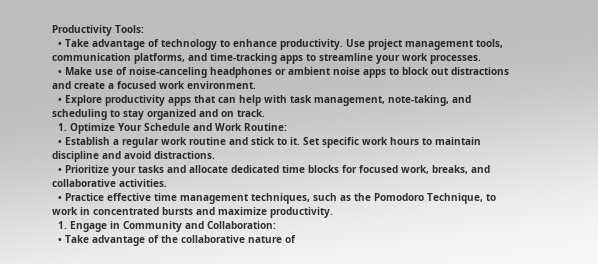Productivity Tools:
  • Take advantage of technology to enhance productivity. Use project management tools, communication platforms, and time-tracking apps to streamline your work processes.
  • Make use of noise-canceling headphones or ambient noise apps to block out distractions and create a focused work environment.
  • Explore productivity apps that can help with task management, note-taking, and scheduling to stay organized and on track.
  1. Optimize Your Schedule and Work Routine:
  • Establish a regular work routine and stick to it. Set specific work hours to maintain discipline and avoid distractions.
  • Prioritize your tasks and allocate dedicated time blocks for focused work, breaks, and collaborative activities.
  • Practice effective time management techniques, such as the Pomodoro Technique, to work in concentrated bursts and maximize productivity.
  1. Engage in Community and Collaboration:
  • Take advantage of the collaborative nature of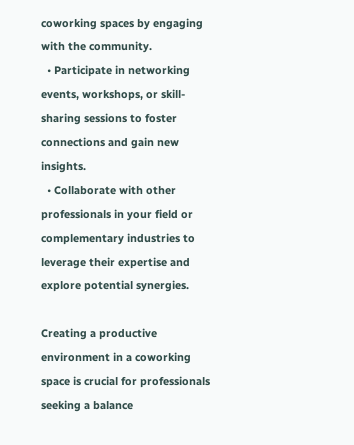coworking spaces by engaging with the community.
  • Participate in networking events, workshops, or skill-sharing sessions to foster connections and gain new insights.
  • Collaborate with other professionals in your field or complementary industries to leverage their expertise and explore potential synergies.

Creating a productive environment in a coworking space is crucial for professionals seeking a balance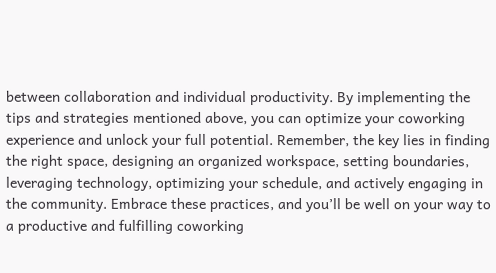between collaboration and individual productivity. By implementing the tips and strategies mentioned above, you can optimize your coworking experience and unlock your full potential. Remember, the key lies in finding the right space, designing an organized workspace, setting boundaries, leveraging technology, optimizing your schedule, and actively engaging in the community. Embrace these practices, and you’ll be well on your way to a productive and fulfilling coworking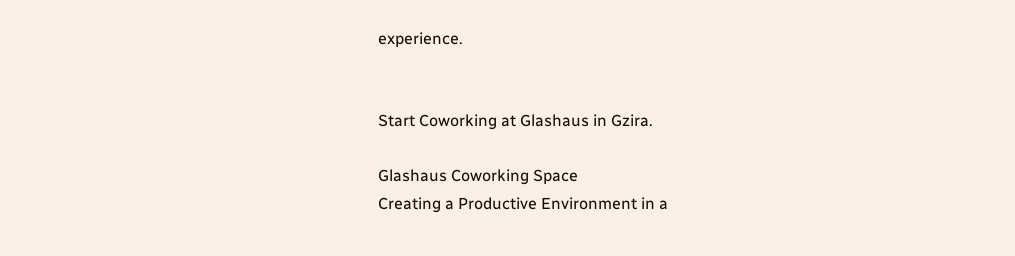experience.


Start Coworking at Glashaus in Gzira.

Glashaus Coworking Space
Creating a Productive Environment in a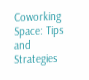Coworking Space: Tips and Strategies